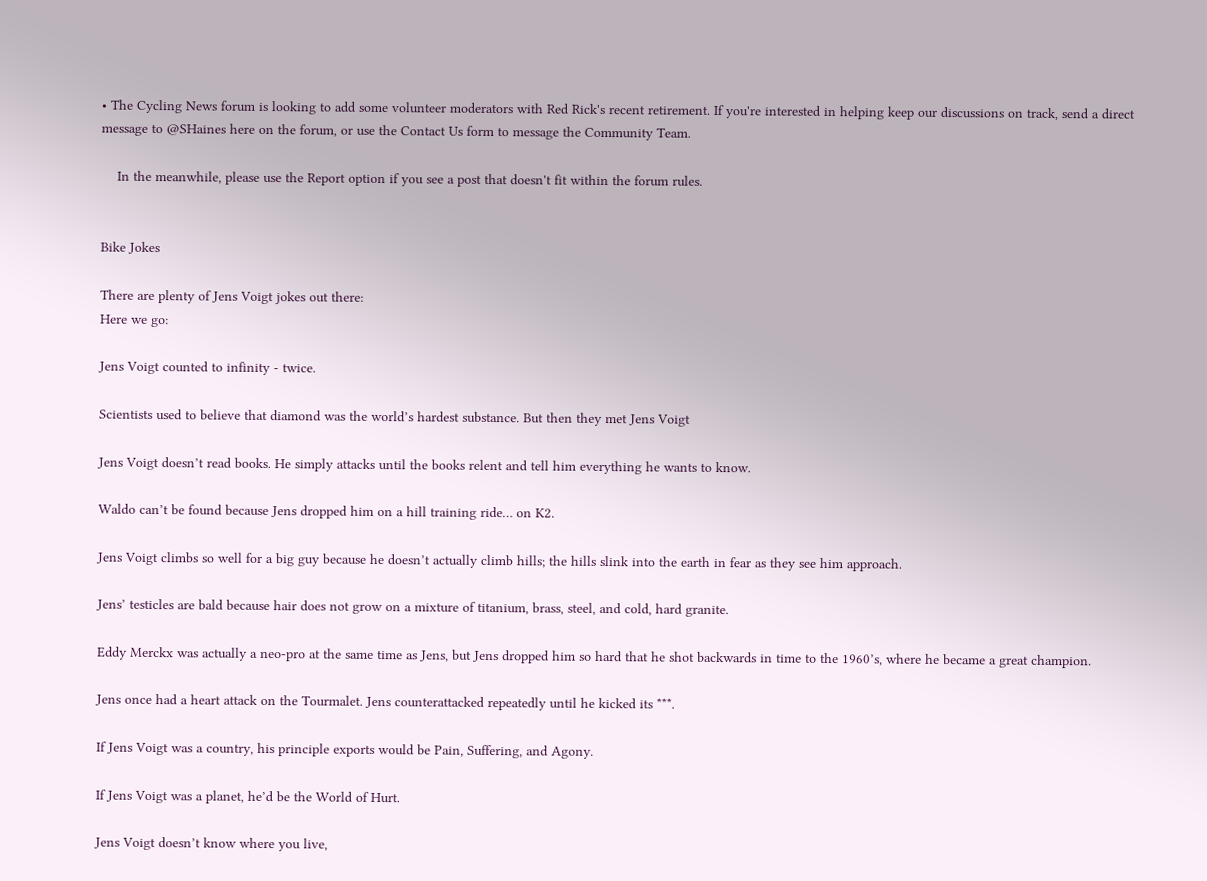• The Cycling News forum is looking to add some volunteer moderators with Red Rick's recent retirement. If you're interested in helping keep our discussions on track, send a direct message to @SHaines here on the forum, or use the Contact Us form to message the Community Team.

    In the meanwhile, please use the Report option if you see a post that doesn't fit within the forum rules.


Bike Jokes

There are plenty of Jens Voigt jokes out there:
Here we go:

Jens Voigt counted to infinity - twice.

Scientists used to believe that diamond was the world’s hardest substance. But then they met Jens Voigt

Jens Voigt doesn’t read books. He simply attacks until the books relent and tell him everything he wants to know.

Waldo can’t be found because Jens dropped him on a hill training ride… on K2.

Jens Voigt climbs so well for a big guy because he doesn’t actually climb hills; the hills slink into the earth in fear as they see him approach.

Jens’ testicles are bald because hair does not grow on a mixture of titanium, brass, steel, and cold, hard granite.

Eddy Merckx was actually a neo-pro at the same time as Jens, but Jens dropped him so hard that he shot backwards in time to the 1960’s, where he became a great champion.

Jens once had a heart attack on the Tourmalet. Jens counterattacked repeatedly until he kicked its ***.

If Jens Voigt was a country, his principle exports would be Pain, Suffering, and Agony.

If Jens Voigt was a planet, he’d be the World of Hurt.

Jens Voigt doesn’t know where you live,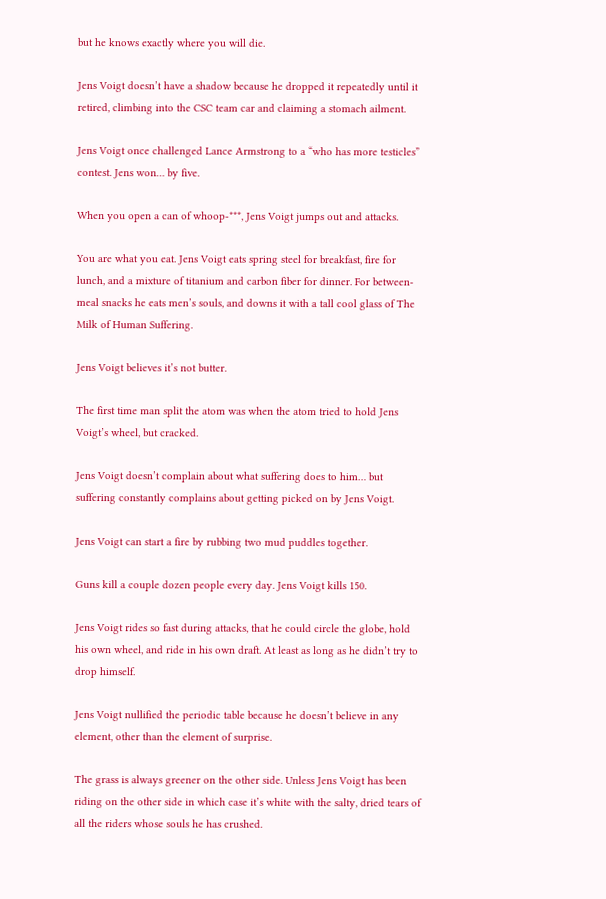but he knows exactly where you will die.

Jens Voigt doesn’t have a shadow because he dropped it repeatedly until it retired, climbing into the CSC team car and claiming a stomach ailment.

Jens Voigt once challenged Lance Armstrong to a “who has more testicles” contest. Jens won… by five.

When you open a can of whoop-***, Jens Voigt jumps out and attacks.

You are what you eat. Jens Voigt eats spring steel for breakfast, fire for lunch, and a mixture of titanium and carbon fiber for dinner. For between-meal snacks he eats men’s souls, and downs it with a tall cool glass of The Milk of Human Suffering.

Jens Voigt believes it’s not butter.

The first time man split the atom was when the atom tried to hold Jens Voigt’s wheel, but cracked.

Jens Voigt doesn’t complain about what suffering does to him… but suffering constantly complains about getting picked on by Jens Voigt.

Jens Voigt can start a fire by rubbing two mud puddles together.

Guns kill a couple dozen people every day. Jens Voigt kills 150.

Jens Voigt rides so fast during attacks, that he could circle the globe, hold his own wheel, and ride in his own draft. At least as long as he didn’t try to drop himself.

Jens Voigt nullified the periodic table because he doesn’t believe in any element, other than the element of surprise.

The grass is always greener on the other side. Unless Jens Voigt has been riding on the other side in which case it’s white with the salty, dried tears of all the riders whose souls he has crushed.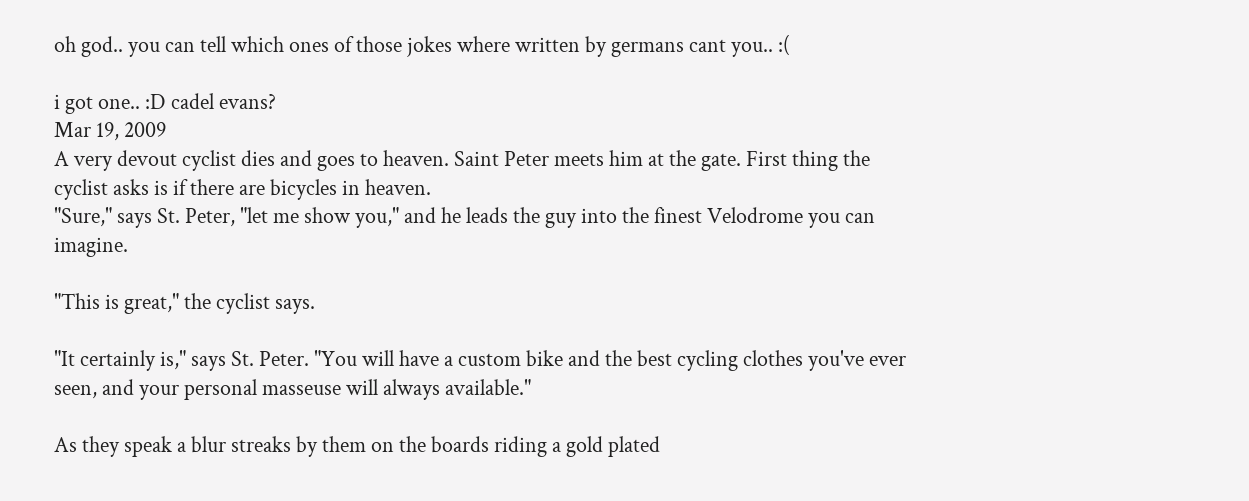oh god.. you can tell which ones of those jokes where written by germans cant you.. :(

i got one.. :D cadel evans?
Mar 19, 2009
A very devout cyclist dies and goes to heaven. Saint Peter meets him at the gate. First thing the cyclist asks is if there are bicycles in heaven.
"Sure," says St. Peter, "let me show you," and he leads the guy into the finest Velodrome you can imagine.

"This is great," the cyclist says.

"It certainly is," says St. Peter. "You will have a custom bike and the best cycling clothes you've ever seen, and your personal masseuse will always available."

As they speak a blur streaks by them on the boards riding a gold plated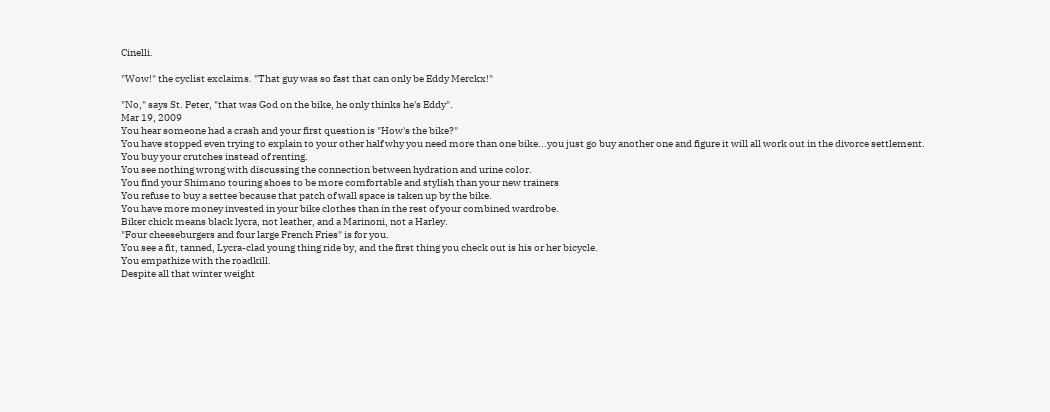Cinelli.

"Wow!" the cyclist exclaims. "That guy was so fast that can only be Eddy Merckx!"

"No," says St. Peter, "that was God on the bike, he only thinks he's Eddy".
Mar 19, 2009
You hear someone had a crash and your first question is "How's the bike?"
You have stopped even trying to explain to your other half why you need more than one bike...you just go buy another one and figure it will all work out in the divorce settlement.
You buy your crutches instead of renting.
You see nothing wrong with discussing the connection between hydration and urine color.
You find your Shimano touring shoes to be more comfortable and stylish than your new trainers
You refuse to buy a settee because that patch of wall space is taken up by the bike.
You have more money invested in your bike clothes than in the rest of your combined wardrobe.
Biker chick means black lycra, not leather, and a Marinoni, not a Harley.
"Four cheeseburgers and four large French Fries" is for you.
You see a fit, tanned, Lycra-clad young thing ride by, and the first thing you check out is his or her bicycle.
You empathize with the roadkill.
Despite all that winter weight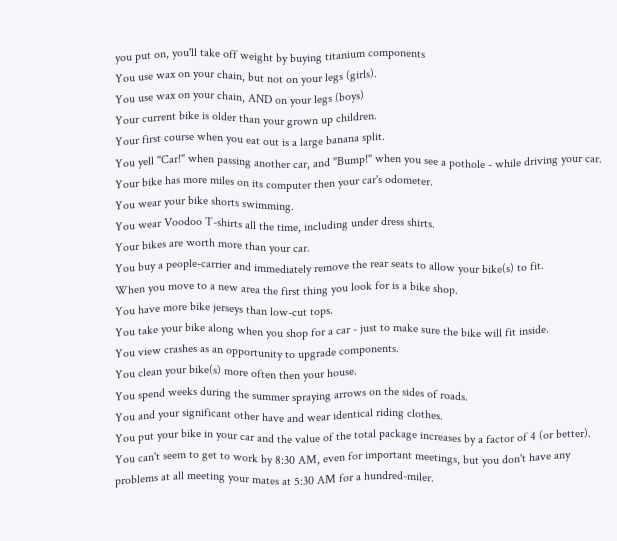you put on, you'll take off weight by buying titanium components
You use wax on your chain, but not on your legs (girls).
You use wax on your chain, AND on your legs (boys)
Your current bike is older than your grown up children.
Your first course when you eat out is a large banana split.
You yell "Car!" when passing another car, and "Bump!" when you see a pothole - while driving your car.
Your bike has more miles on its computer then your car's odometer.
You wear your bike shorts swimming.
You wear Voodoo T-shirts all the time, including under dress shirts.
Your bikes are worth more than your car.
You buy a people-carrier and immediately remove the rear seats to allow your bike(s) to fit.
When you move to a new area the first thing you look for is a bike shop.
You have more bike jerseys than low-cut tops.
You take your bike along when you shop for a car - just to make sure the bike will fit inside.
You view crashes as an opportunity to upgrade components.
You clean your bike(s) more often then your house.
You spend weeks during the summer spraying arrows on the sides of roads.
You and your significant other have and wear identical riding clothes.
You put your bike in your car and the value of the total package increases by a factor of 4 (or better).
You can't seem to get to work by 8:30 AM, even for important meetings, but you don't have any problems at all meeting your mates at 5:30 AM for a hundred-miler.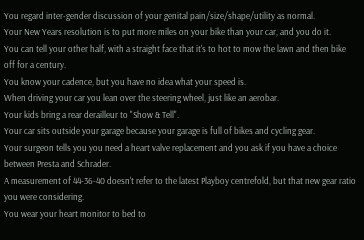You regard inter-gender discussion of your genital pain/size/shape/utility as normal.
Your New Years resolution is to put more miles on your bike than your car, and you do it.
You can tell your other half, with a straight face that it's to hot to mow the lawn and then bike off for a century.
You know your cadence, but you have no idea what your speed is.
When driving your car you lean over the steering wheel, just like an aerobar.
Your kids bring a rear derailleur to "Show & Tell".
Your car sits outside your garage because your garage is full of bikes and cycling gear.
Your surgeon tells you you need a heart valve replacement and you ask if you have a choice between Presta and Schrader.
A measurement of 44-36-40 doesn't refer to the latest Playboy centrefold, but that new gear ratio you were considering.
You wear your heart monitor to bed to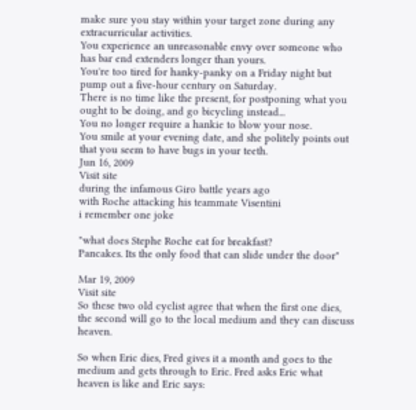make sure you stay within your target zone during any extracurricular activities.
You experience an unreasonable envy over someone who has bar end extenders longer than yours.
You're too tired for hanky-panky on a Friday night but pump out a five-hour century on Saturday.
There is no time like the present, for postponing what you ought to be doing, and go bicycling instead...
You no longer require a hankie to blow your nose.
You smile at your evening date, and she politely points out that you seem to have bugs in your teeth.
Jun 16, 2009
Visit site
during the infamous Giro battle years ago
with Roche attacking his teammate Visentini
i remember one joke

"what does Stephe Roche eat for breakfast?
Pancakes. Its the only food that can slide under the door"

Mar 19, 2009
Visit site
So these two old cyclist agree that when the first one dies, the second will go to the local medium and they can discuss heaven.

So when Eric dies, Fred gives it a month and goes to the medium and gets through to Eric. Fred asks Eric what heaven is like and Eric says: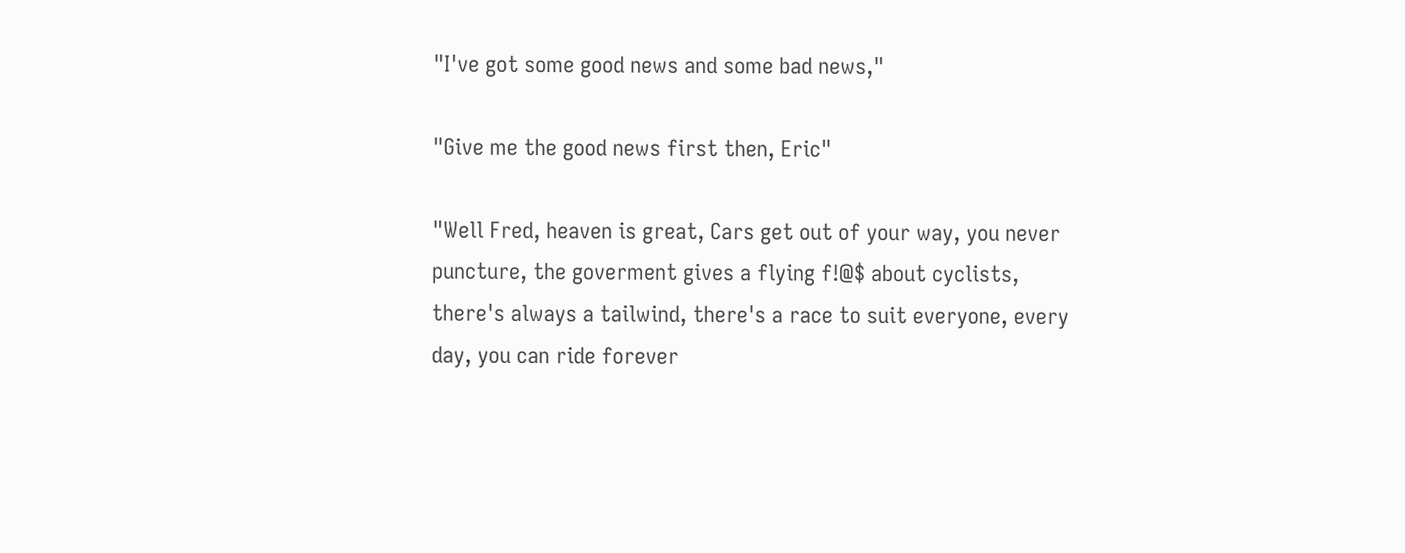"I've got some good news and some bad news,"

"Give me the good news first then, Eric"

"Well Fred, heaven is great, Cars get out of your way, you never puncture, the goverment gives a flying f!@$ about cyclists, there's always a tailwind, there's a race to suit everyone, every day, you can ride forever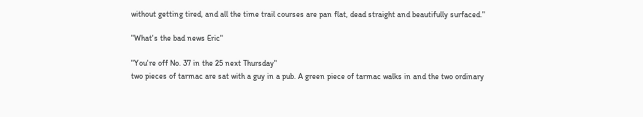without getting tired, and all the time trail courses are pan flat, dead straight and beautifully surfaced."

"What's the bad news Eric"

"You're off No. 37 in the 25 next Thursday"
two pieces of tarmac are sat with a guy in a pub. A green piece of tarmac walks in and the two ordinary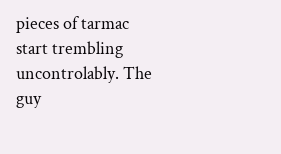pieces of tarmac start trembling uncontrolably. The guy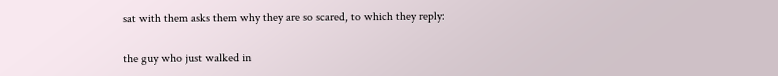sat with them asks them why they are so scared, to which they reply:

the guy who just walked in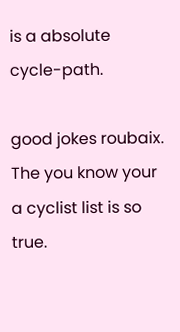is a absolute cycle-path.

good jokes roubaix. The you know your a cyclist list is so true.